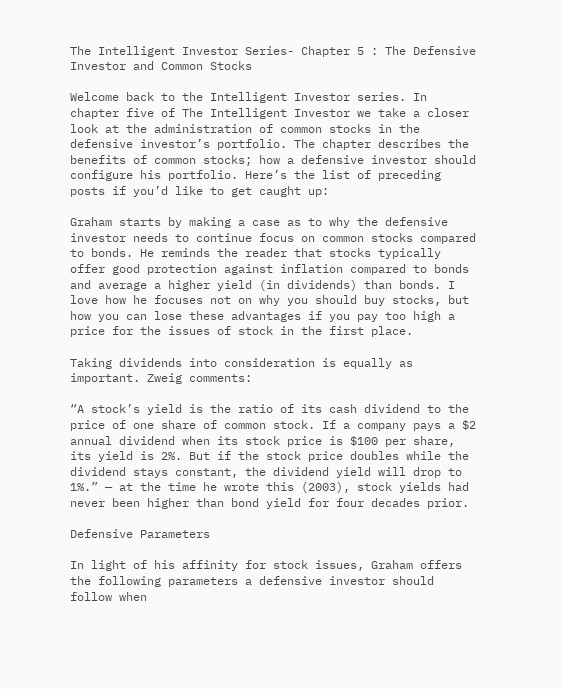The Intelligent Investor Series- Chapter 5 : The Defensive Investor and Common Stocks

Welcome back to the Intelligent Investor series. In chapter five of The Intelligent Investor we take a closer look at the administration of common stocks in the defensive investor’s portfolio. The chapter describes the benefits of common stocks; how a defensive investor should configure his portfolio. Here’s the list of preceding posts if you’d like to get caught up:

Graham starts by making a case as to why the defensive investor needs to continue focus on common stocks compared to bonds. He reminds the reader that stocks typically offer good protection against inflation compared to bonds and average a higher yield (in dividends) than bonds. I love how he focuses not on why you should buy stocks, but how you can lose these advantages if you pay too high a price for the issues of stock in the first place.

Taking dividends into consideration is equally as important. Zweig comments:

“A stock’s yield is the ratio of its cash dividend to the price of one share of common stock. If a company pays a $2 annual dividend when its stock price is $100 per share, its yield is 2%. But if the stock price doubles while the dividend stays constant, the dividend yield will drop to 1%.” — at the time he wrote this (2003), stock yields had never been higher than bond yield for four decades prior.

Defensive Parameters

In light of his affinity for stock issues, Graham offers the following parameters a defensive investor should follow when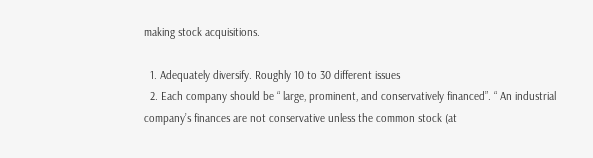making stock acquisitions.

  1. Adequately diversify. Roughly 10 to 30 different issues
  2. Each company should be “ large, prominent, and conservatively financed”. “ An industrial company’s finances are not conservative unless the common stock (at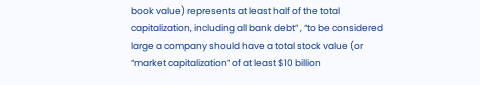book value) represents at least half of the total capitalization, including all bank debt” , “to be considered large a company should have a total stock value (or “market capitalization” of at least $10 billion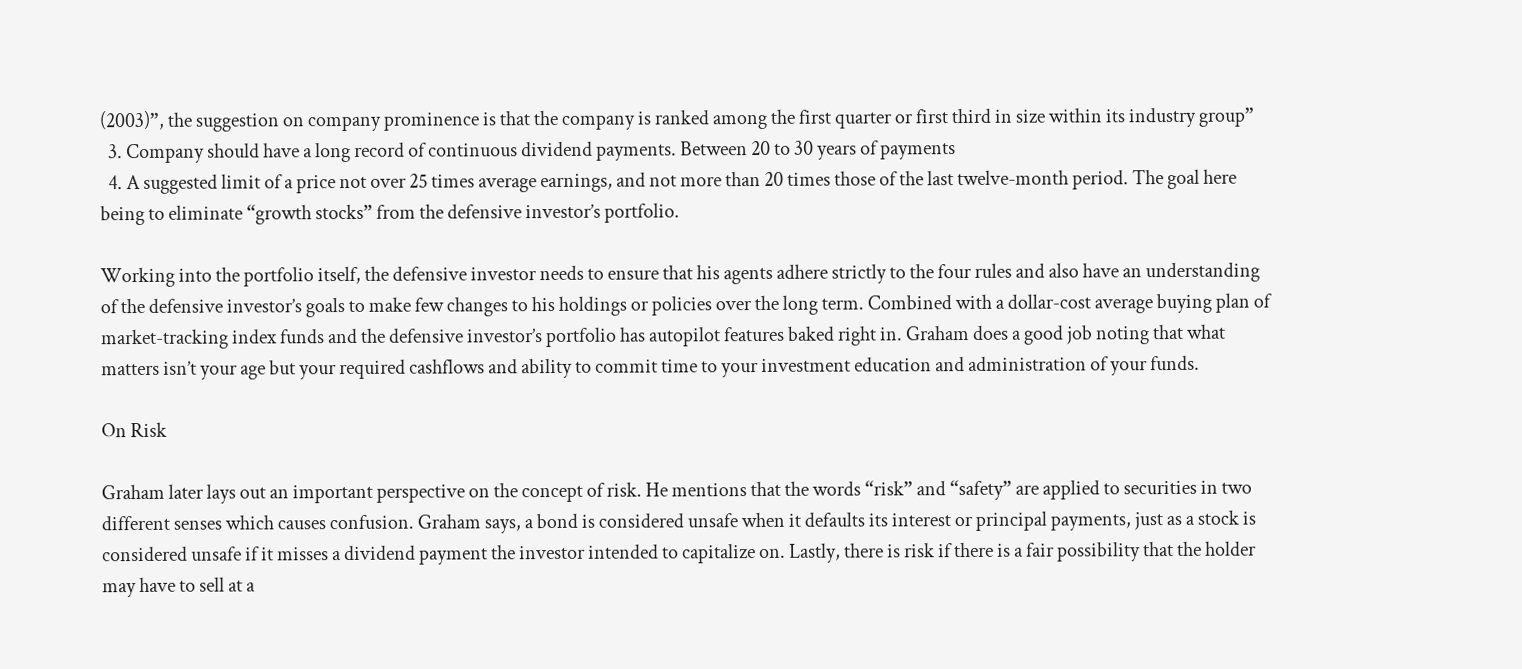(2003)”, the suggestion on company prominence is that the company is ranked among the first quarter or first third in size within its industry group”
  3. Company should have a long record of continuous dividend payments. Between 20 to 30 years of payments
  4. A suggested limit of a price not over 25 times average earnings, and not more than 20 times those of the last twelve-month period. The goal here being to eliminate “growth stocks” from the defensive investor’s portfolio.

Working into the portfolio itself, the defensive investor needs to ensure that his agents adhere strictly to the four rules and also have an understanding of the defensive investor’s goals to make few changes to his holdings or policies over the long term. Combined with a dollar-cost average buying plan of market-tracking index funds and the defensive investor’s portfolio has autopilot features baked right in. Graham does a good job noting that what matters isn’t your age but your required cashflows and ability to commit time to your investment education and administration of your funds.

On Risk

Graham later lays out an important perspective on the concept of risk. He mentions that the words “risk” and “safety” are applied to securities in two different senses which causes confusion. Graham says, a bond is considered unsafe when it defaults its interest or principal payments, just as a stock is considered unsafe if it misses a dividend payment the investor intended to capitalize on. Lastly, there is risk if there is a fair possibility that the holder may have to sell at a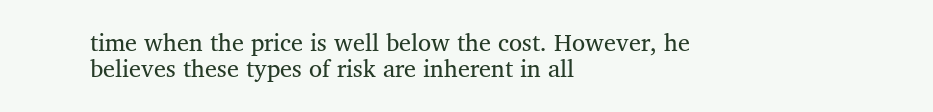time when the price is well below the cost. However, he believes these types of risk are inherent in all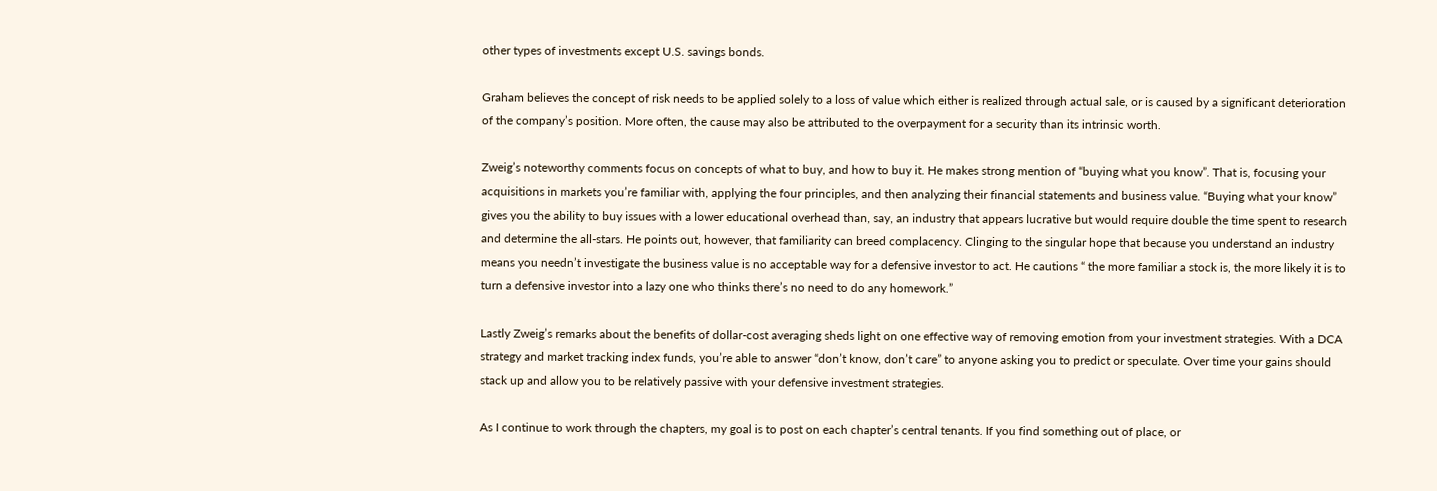other types of investments except U.S. savings bonds.

Graham believes the concept of risk needs to be applied solely to a loss of value which either is realized through actual sale, or is caused by a significant deterioration of the company’s position. More often, the cause may also be attributed to the overpayment for a security than its intrinsic worth.

Zweig’s noteworthy comments focus on concepts of what to buy, and how to buy it. He makes strong mention of “buying what you know”. That is, focusing your acquisitions in markets you’re familiar with, applying the four principles, and then analyzing their financial statements and business value. “Buying what your know” gives you the ability to buy issues with a lower educational overhead than, say, an industry that appears lucrative but would require double the time spent to research and determine the all-stars. He points out, however, that familiarity can breed complacency. Clinging to the singular hope that because you understand an industry means you needn’t investigate the business value is no acceptable way for a defensive investor to act. He cautions “ the more familiar a stock is, the more likely it is to turn a defensive investor into a lazy one who thinks there’s no need to do any homework.”

Lastly Zweig’s remarks about the benefits of dollar-cost averaging sheds light on one effective way of removing emotion from your investment strategies. With a DCA strategy and market tracking index funds, you’re able to answer “don’t know, don’t care” to anyone asking you to predict or speculate. Over time your gains should stack up and allow you to be relatively passive with your defensive investment strategies.

As I continue to work through the chapters, my goal is to post on each chapter’s central tenants. If you find something out of place, or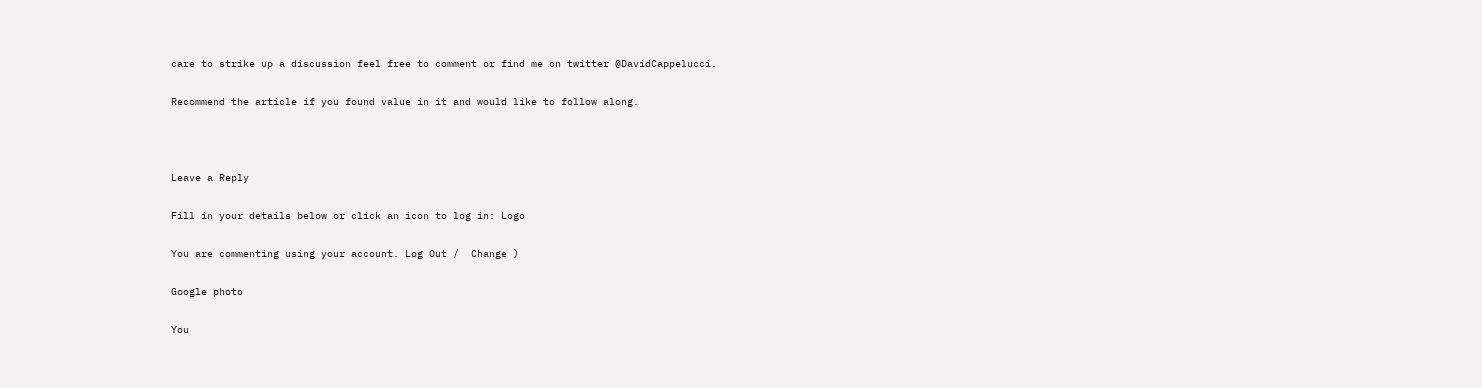care to strike up a discussion feel free to comment or find me on twitter @DavidCappelucci.

Recommend the article if you found value in it and would like to follow along.



Leave a Reply

Fill in your details below or click an icon to log in: Logo

You are commenting using your account. Log Out /  Change )

Google photo

You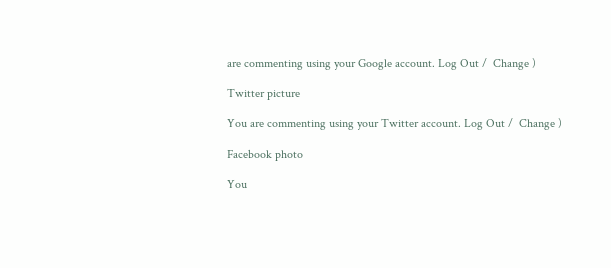are commenting using your Google account. Log Out /  Change )

Twitter picture

You are commenting using your Twitter account. Log Out /  Change )

Facebook photo

You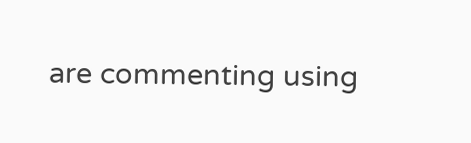are commenting using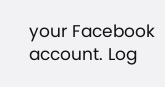your Facebook account. Log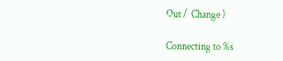Out /  Change )

Connecting to %s